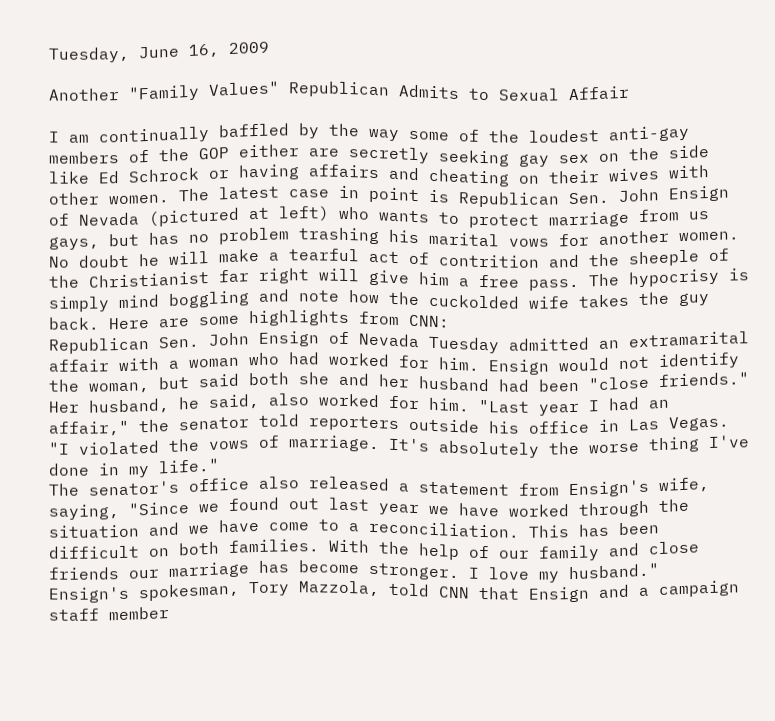Tuesday, June 16, 2009

Another "Family Values" Republican Admits to Sexual Affair

I am continually baffled by the way some of the loudest anti-gay members of the GOP either are secretly seeking gay sex on the side like Ed Schrock or having affairs and cheating on their wives with other women. The latest case in point is Republican Sen. John Ensign of Nevada (pictured at left) who wants to protect marriage from us gays, but has no problem trashing his marital vows for another women. No doubt he will make a tearful act of contrition and the sheeple of the Christianist far right will give him a free pass. The hypocrisy is simply mind boggling and note how the cuckolded wife takes the guy back. Here are some highlights from CNN:
Republican Sen. John Ensign of Nevada Tuesday admitted an extramarital affair with a woman who had worked for him. Ensign would not identify the woman, but said both she and her husband had been "close friends." Her husband, he said, also worked for him. "Last year I had an affair," the senator told reporters outside his office in Las Vegas. "I violated the vows of marriage. It's absolutely the worse thing I've done in my life."
The senator's office also released a statement from Ensign's wife, saying, "Since we found out last year we have worked through the situation and we have come to a reconciliation. This has been difficult on both families. With the help of our family and close friends our marriage has become stronger. I love my husband."
Ensign's spokesman, Tory Mazzola, told CNN that Ensign and a campaign staff member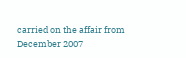carried on the affair from December 2007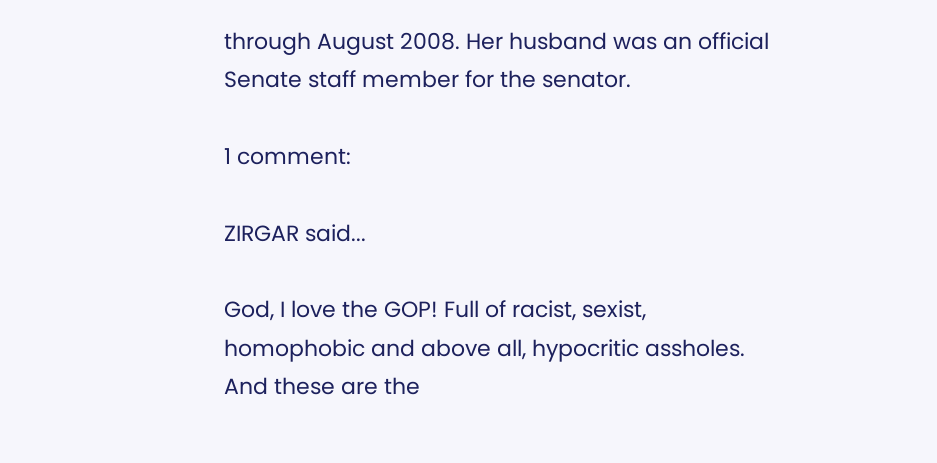through August 2008. Her husband was an official Senate staff member for the senator.

1 comment:

ZIRGAR said...

God, I love the GOP! Full of racist, sexist, homophobic and above all, hypocritic assholes. And these are the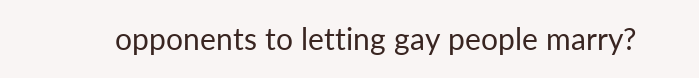opponents to letting gay people marry?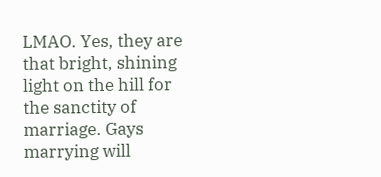LMAO. Yes, they are that bright, shining light on the hill for the sanctity of marriage. Gays marrying will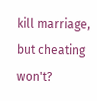kill marriage, but cheating won't?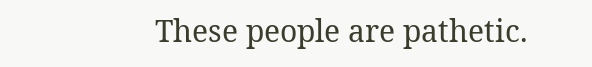These people are pathetic.